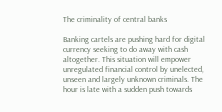The criminality of central banks

Banking cartels are pushing hard for digital currency seeking to do away with cash altogether. This situation will empower unregulated financial control by unelected, unseen and largely unknown criminals. The hour is late with a sudden push towards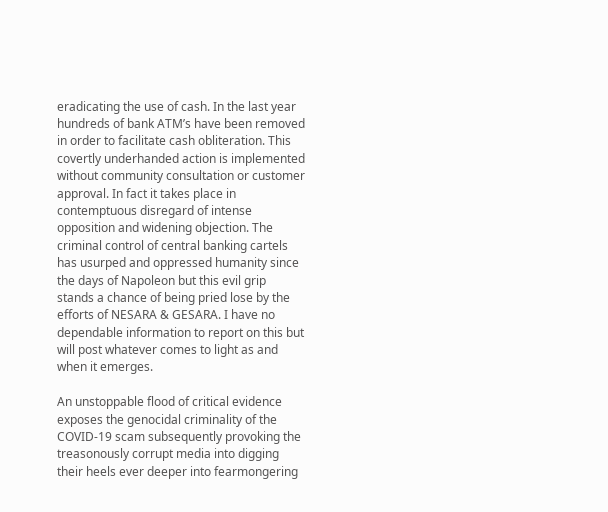eradicating the use of cash. In the last year hundreds of bank ATM’s have been removed in order to facilitate cash obliteration. This covertly underhanded action is implemented without community consultation or customer approval. In fact it takes place in contemptuous disregard of intense opposition and widening objection. The criminal control of central banking cartels has usurped and oppressed humanity since the days of Napoleon but this evil grip stands a chance of being pried lose by the efforts of NESARA & GESARA. I have no dependable information to report on this but will post whatever comes to light as and when it emerges.

An unstoppable flood of critical evidence exposes the genocidal criminality of the COVID-19 scam subsequently provoking the treasonously corrupt media into digging their heels ever deeper into fearmongering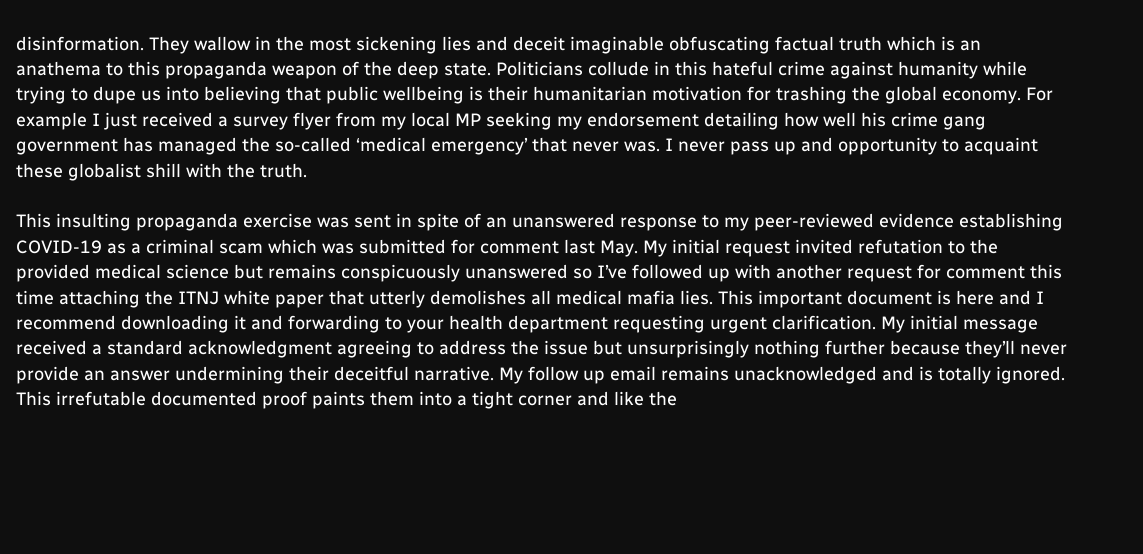disinformation. They wallow in the most sickening lies and deceit imaginable obfuscating factual truth which is an anathema to this propaganda weapon of the deep state. Politicians collude in this hateful crime against humanity while trying to dupe us into believing that public wellbeing is their humanitarian motivation for trashing the global economy. For example I just received a survey flyer from my local MP seeking my endorsement detailing how well his crime gang government has managed the so-called ‘medical emergency’ that never was. I never pass up and opportunity to acquaint these globalist shill with the truth.

This insulting propaganda exercise was sent in spite of an unanswered response to my peer-reviewed evidence establishing COVID-19 as a criminal scam which was submitted for comment last May. My initial request invited refutation to the provided medical science but remains conspicuously unanswered so I’ve followed up with another request for comment this time attaching the ITNJ white paper that utterly demolishes all medical mafia lies. This important document is here and I recommend downloading it and forwarding to your health department requesting urgent clarification. My initial message received a standard acknowledgment agreeing to address the issue but unsurprisingly nothing further because they’ll never provide an answer undermining their deceitful narrative. My follow up email remains unacknowledged and is totally ignored. This irrefutable documented proof paints them into a tight corner and like the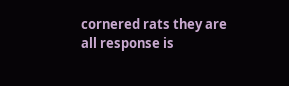cornered rats they are all response is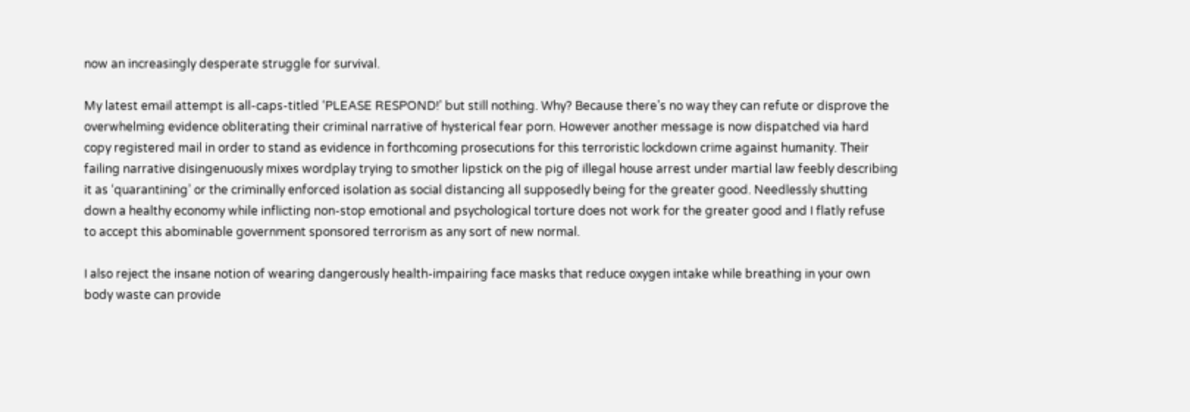now an increasingly desperate struggle for survival.

My latest email attempt is all-caps-titled ‘PLEASE RESPOND!’ but still nothing. Why? Because there’s no way they can refute or disprove the overwhelming evidence obliterating their criminal narrative of hysterical fear porn. However another message is now dispatched via hard copy registered mail in order to stand as evidence in forthcoming prosecutions for this terroristic lockdown crime against humanity. Their failing narrative disingenuously mixes wordplay trying to smother lipstick on the pig of illegal house arrest under martial law feebly describing it as ‘quarantining’ or the criminally enforced isolation as social distancing all supposedly being for the greater good. Needlessly shutting down a healthy economy while inflicting non-stop emotional and psychological torture does not work for the greater good and I flatly refuse to accept this abominable government sponsored terrorism as any sort of new normal.

I also reject the insane notion of wearing dangerously health-impairing face masks that reduce oxygen intake while breathing in your own body waste can provide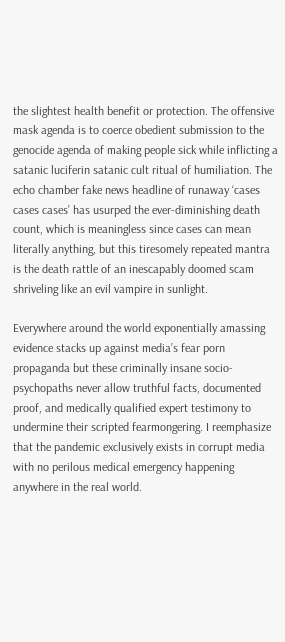the slightest health benefit or protection. The offensive mask agenda is to coerce obedient submission to the genocide agenda of making people sick while inflicting a satanic luciferin satanic cult ritual of humiliation. The echo chamber fake news headline of runaway ‘cases cases cases’ has usurped the ever-diminishing death count, which is meaningless since cases can mean literally anything, but this tiresomely repeated mantra is the death rattle of an inescapably doomed scam shriveling like an evil vampire in sunlight.

Everywhere around the world exponentially amassing evidence stacks up against media’s fear porn propaganda but these criminally insane socio-psychopaths never allow truthful facts, documented proof, and medically qualified expert testimony to undermine their scripted fearmongering. I reemphasize that the pandemic exclusively exists in corrupt media with no perilous medical emergency happening anywhere in the real world.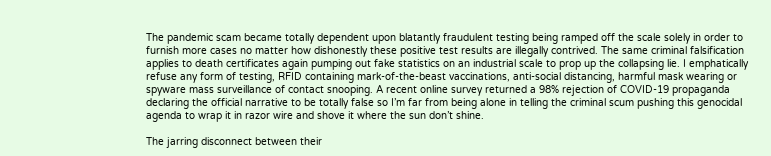The pandemic scam became totally dependent upon blatantly fraudulent testing being ramped off the scale solely in order to furnish more cases no matter how dishonestly these positive test results are illegally contrived. The same criminal falsification applies to death certificates again pumping out fake statistics on an industrial scale to prop up the collapsing lie. I emphatically refuse any form of testing, RFID containing mark-of-the-beast vaccinations, anti-social distancing, harmful mask wearing or spyware mass surveillance of contact snooping. A recent online survey returned a 98% rejection of COVID-19 propaganda declaring the official narrative to be totally false so I’m far from being alone in telling the criminal scum pushing this genocidal agenda to wrap it in razor wire and shove it where the sun don’t shine.

The jarring disconnect between their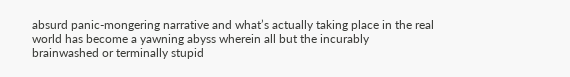absurd panic-mongering narrative and what’s actually taking place in the real world has become a yawning abyss wherein all but the incurably brainwashed or terminally stupid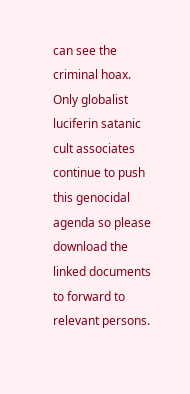can see the criminal hoax. Only globalist luciferin satanic cult associates continue to push this genocidal agenda so please download the linked documents to forward to relevant persons.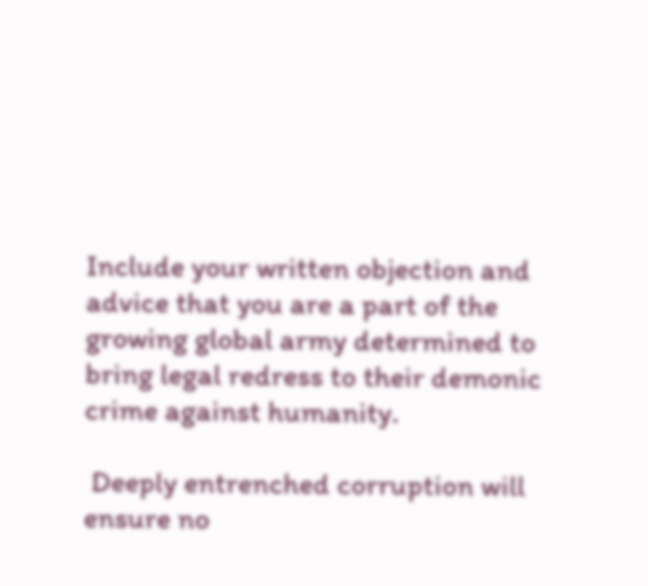Include your written objection and advice that you are a part of the growing global army determined to bring legal redress to their demonic crime against humanity.

 Deeply entrenched corruption will ensure no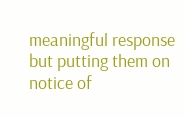meaningful response but putting them on notice of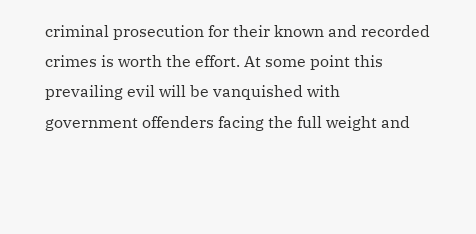criminal prosecution for their known and recorded crimes is worth the effort. At some point this prevailing evil will be vanquished with government offenders facing the full weight and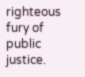righteous fury of public justice.